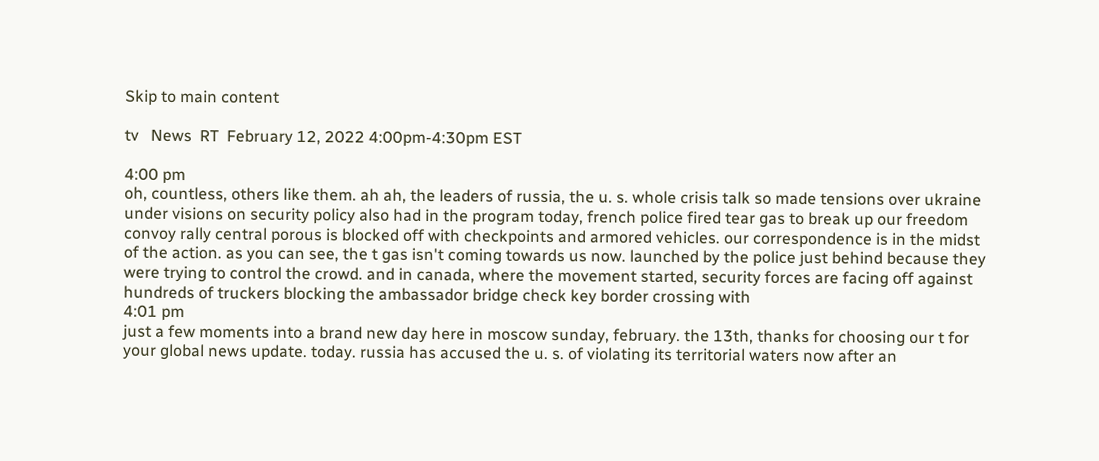Skip to main content

tv   News  RT  February 12, 2022 4:00pm-4:30pm EST

4:00 pm
oh, countless, others like them. ah ah, the leaders of russia, the u. s. whole crisis talk so made tensions over ukraine under visions on security policy also had in the program today, french police fired tear gas to break up our freedom convoy rally central porous is blocked off with checkpoints and armored vehicles. our correspondence is in the midst of the action. as you can see, the t gas isn't coming towards us now. launched by the police just behind because they were trying to control the crowd. and in canada, where the movement started, security forces are facing off against hundreds of truckers blocking the ambassador bridge check key border crossing with
4:01 pm
just a few moments into a brand new day here in moscow sunday, february. the 13th, thanks for choosing our t for your global news update. today. russia has accused the u. s. of violating its territorial waters now after an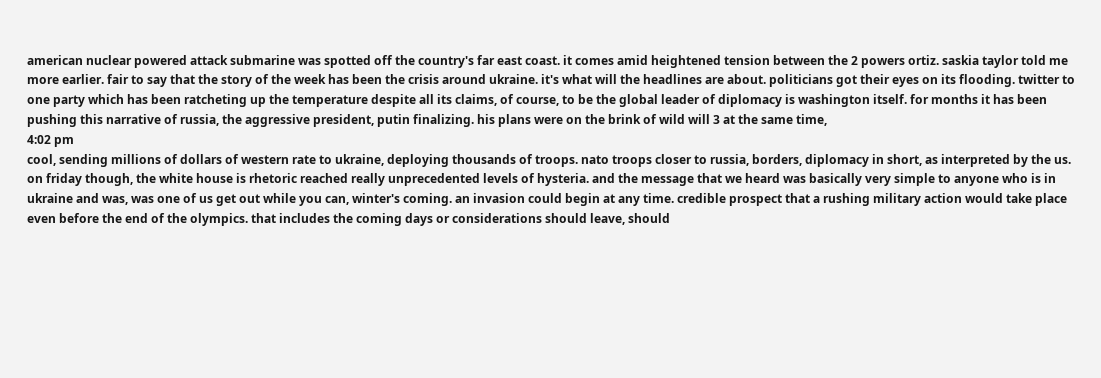american nuclear powered attack submarine was spotted off the country's far east coast. it comes amid heightened tension between the 2 powers ortiz. saskia taylor told me more earlier. fair to say that the story of the week has been the crisis around ukraine. it's what will the headlines are about. politicians got their eyes on its flooding. twitter to one party which has been ratcheting up the temperature despite all its claims, of course, to be the global leader of diplomacy is washington itself. for months it has been pushing this narrative of russia, the aggressive president, putin finalizing. his plans were on the brink of wild will 3 at the same time,
4:02 pm
cool, sending millions of dollars of western rate to ukraine, deploying thousands of troops. nato troops closer to russia, borders, diplomacy in short, as interpreted by the us. on friday though, the white house is rhetoric reached really unprecedented levels of hysteria. and the message that we heard was basically very simple to anyone who is in ukraine and was, was one of us get out while you can, winter's coming. an invasion could begin at any time. credible prospect that a rushing military action would take place even before the end of the olympics. that includes the coming days or considerations should leave, should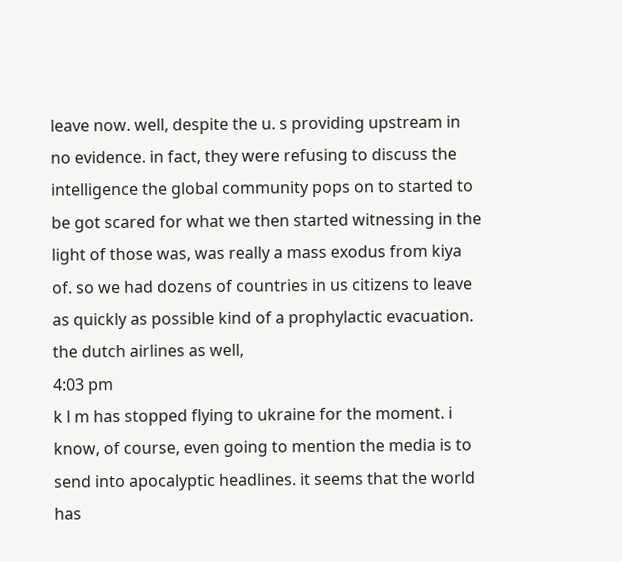leave now. well, despite the u. s providing upstream in no evidence. in fact, they were refusing to discuss the intelligence the global community pops on to started to be got scared for what we then started witnessing in the light of those was, was really a mass exodus from kiya of. so we had dozens of countries in us citizens to leave as quickly as possible kind of a prophylactic evacuation. the dutch airlines as well,
4:03 pm
k l m has stopped flying to ukraine for the moment. i know, of course, even going to mention the media is to send into apocalyptic headlines. it seems that the world has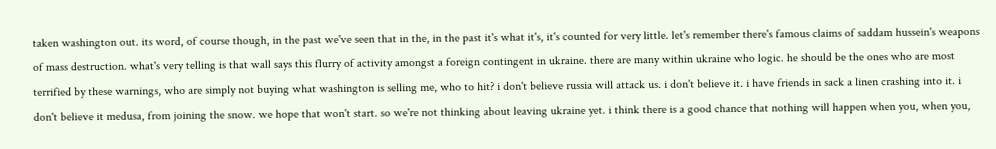taken washington out. its word, of course though, in the past we've seen that in the, in the past it's what it's, it's counted for very little. let's remember there's famous claims of saddam hussein's weapons of mass destruction. what's very telling is that wall says this flurry of activity amongst a foreign contingent in ukraine. there are many within ukraine who logic. he should be the ones who are most terrified by these warnings, who are simply not buying what washington is selling me, who to hit? i don't believe russia will attack us. i don't believe it. i have friends in sack a linen crashing into it. i don't believe it medusa, from joining the snow. we hope that won't start. so we're not thinking about leaving ukraine yet. i think there is a good chance that nothing will happen when you, when you,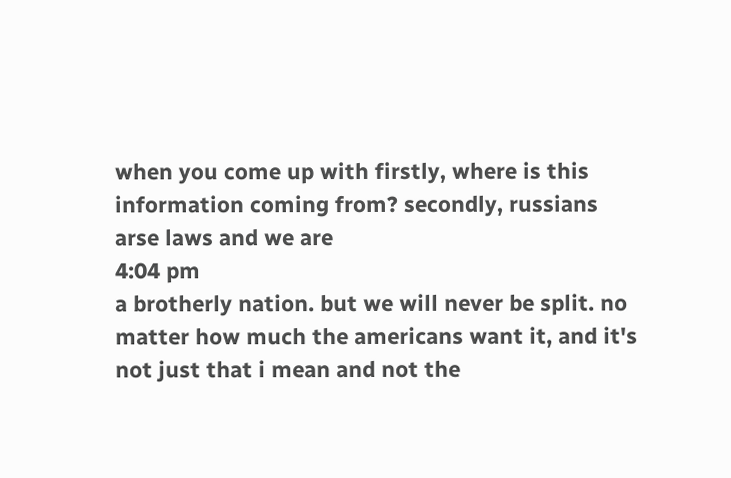when you come up with firstly, where is this information coming from? secondly, russians arse laws and we are
4:04 pm
a brotherly nation. but we will never be split. no matter how much the americans want it, and it's not just that i mean and not the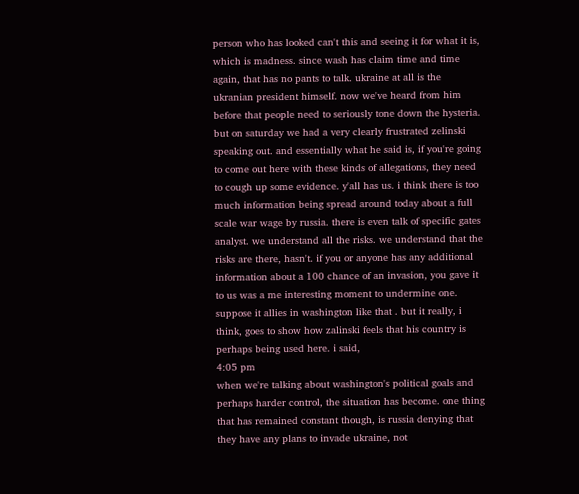person who has looked can't this and seeing it for what it is, which is madness. since wash has claim time and time again, that has no pants to talk. ukraine at all is the ukranian president himself. now we've heard from him before that people need to seriously tone down the hysteria. but on saturday we had a very clearly frustrated zelinski speaking out. and essentially what he said is, if you're going to come out here with these kinds of allegations, they need to cough up some evidence. y'all has us. i think there is too much information being spread around today about a full scale war wage by russia. there is even talk of specific gates analyst. we understand all the risks. we understand that the risks are there, hasn't. if you or anyone has any additional information about a 100 chance of an invasion, you gave it to us was a me interesting moment to undermine one. suppose it allies in washington like that . but it really, i think, goes to show how zalinski feels that his country is perhaps being used here. i said,
4:05 pm
when we're talking about washington's political goals and perhaps harder control, the situation has become. one thing that has remained constant though, is russia denying that they have any plans to invade ukraine, not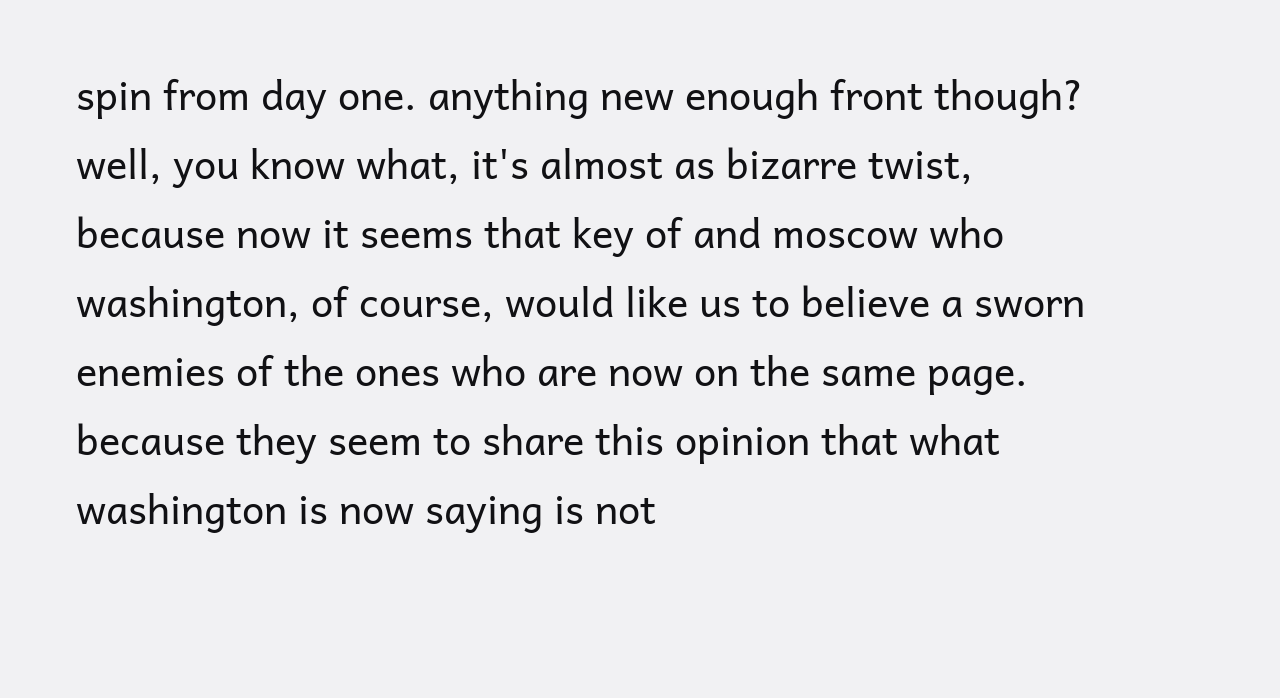spin from day one. anything new enough front though? well, you know what, it's almost as bizarre twist, because now it seems that key of and moscow who washington, of course, would like us to believe a sworn enemies of the ones who are now on the same page. because they seem to share this opinion that what washington is now saying is not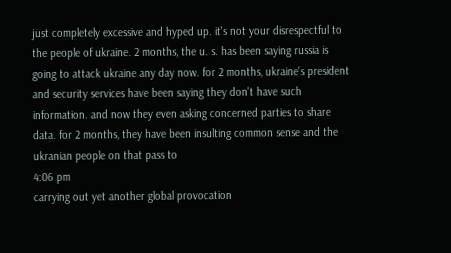just completely excessive and hyped up. it's not your disrespectful to the people of ukraine. 2 months, the u. s. has been saying russia is going to attack ukraine any day now. for 2 months, ukraine's president and security services have been saying they don't have such information. and now they even asking concerned parties to share data. for 2 months, they have been insulting common sense and the ukranian people on that pass to
4:06 pm
carrying out yet another global provocation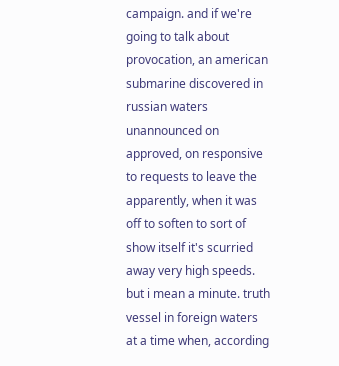campaign. and if we're going to talk about provocation, an american submarine discovered in russian waters unannounced on approved, on responsive to requests to leave the apparently, when it was off to soften to sort of show itself it's scurried away very high speeds. but i mean a minute. truth vessel in foreign waters at a time when, according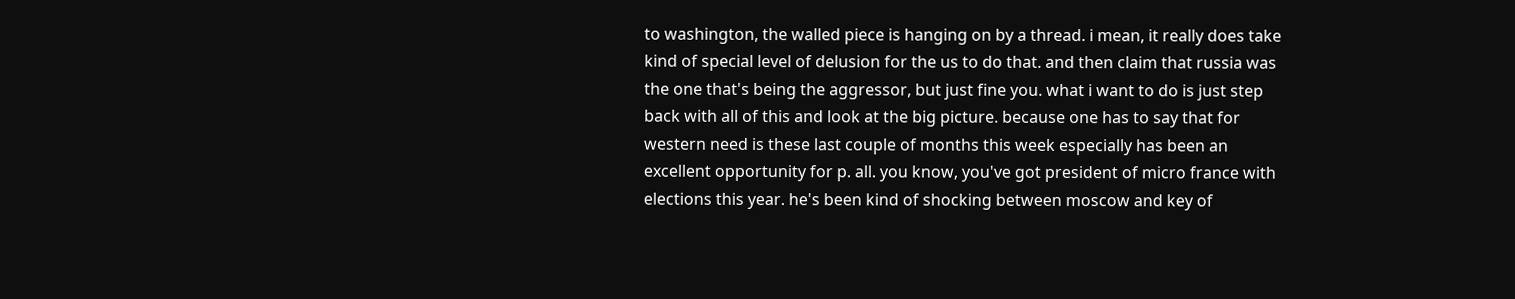to washington, the walled piece is hanging on by a thread. i mean, it really does take kind of special level of delusion for the us to do that. and then claim that russia was the one that's being the aggressor, but just fine you. what i want to do is just step back with all of this and look at the big picture. because one has to say that for western need is these last couple of months this week especially has been an excellent opportunity for p. all. you know, you've got president of micro france with elections this year. he's been kind of shocking between moscow and key of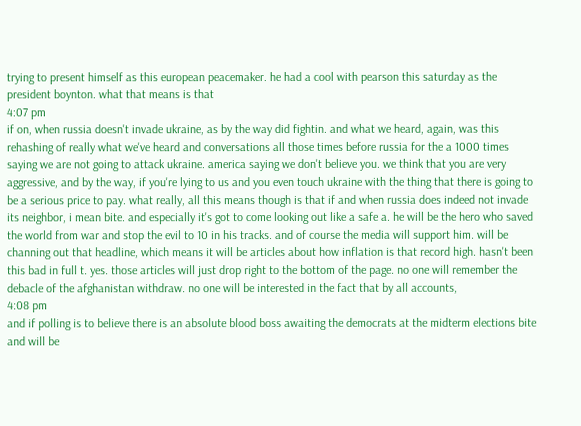trying to present himself as this european peacemaker. he had a cool with pearson this saturday as the president boynton. what that means is that
4:07 pm
if on, when russia doesn't invade ukraine, as by the way did fightin. and what we heard, again, was this rehashing of really what we've heard and conversations all those times before russia for the a 1000 times saying we are not going to attack ukraine. america saying we don't believe you. we think that you are very aggressive, and by the way, if you're lying to us and you even touch ukraine with the thing that there is going to be a serious price to pay. what really, all this means though is that if and when russia does indeed not invade its neighbor, i mean bite. and especially it's got to come looking out like a safe a. he will be the hero who saved the world from war and stop the evil to 10 in his tracks. and of course the media will support him. will be channing out that headline, which means it will be articles about how inflation is that record high. hasn't been this bad in full t. yes. those articles will just drop right to the bottom of the page. no one will remember the debacle of the afghanistan withdraw. no one will be interested in the fact that by all accounts,
4:08 pm
and if polling is to believe there is an absolute blood boss awaiting the democrats at the midterm elections bite and will be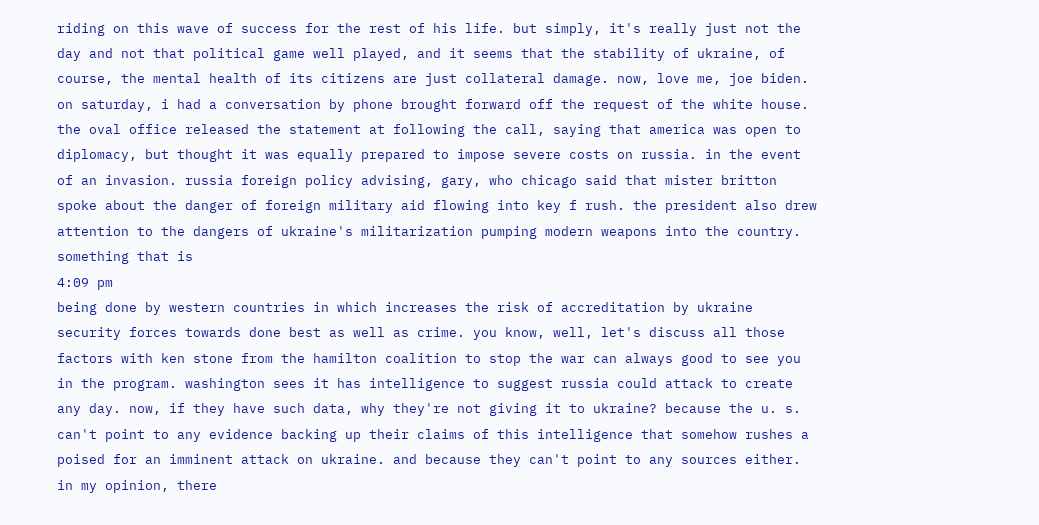riding on this wave of success for the rest of his life. but simply, it's really just not the day and not that political game well played, and it seems that the stability of ukraine, of course, the mental health of its citizens are just collateral damage. now, love me, joe biden. on saturday, i had a conversation by phone brought forward off the request of the white house. the oval office released the statement at following the call, saying that america was open to diplomacy, but thought it was equally prepared to impose severe costs on russia. in the event of an invasion. russia foreign policy advising, gary, who chicago said that mister britton spoke about the danger of foreign military aid flowing into key f rush. the president also drew attention to the dangers of ukraine's militarization pumping modern weapons into the country. something that is
4:09 pm
being done by western countries in which increases the risk of accreditation by ukraine security forces towards done best as well as crime. you know, well, let's discuss all those factors with ken stone from the hamilton coalition to stop the war can always good to see you in the program. washington sees it has intelligence to suggest russia could attack to create any day. now, if they have such data, why they're not giving it to ukraine? because the u. s. can't point to any evidence backing up their claims of this intelligence that somehow rushes a poised for an imminent attack on ukraine. and because they can't point to any sources either. in my opinion, there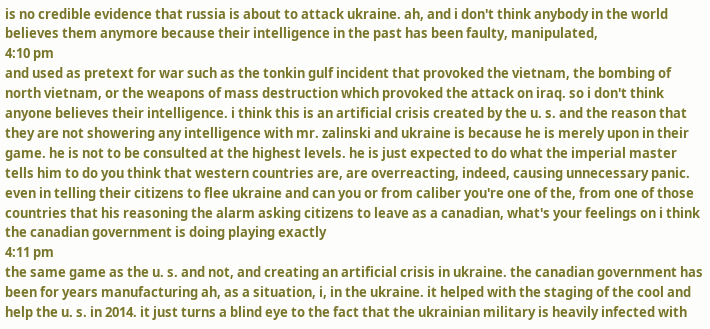is no credible evidence that russia is about to attack ukraine. ah, and i don't think anybody in the world believes them anymore because their intelligence in the past has been faulty, manipulated,
4:10 pm
and used as pretext for war such as the tonkin gulf incident that provoked the vietnam, the bombing of north vietnam, or the weapons of mass destruction which provoked the attack on iraq. so i don't think anyone believes their intelligence. i think this is an artificial crisis created by the u. s. and the reason that they are not showering any intelligence with mr. zalinski and ukraine is because he is merely upon in their game. he is not to be consulted at the highest levels. he is just expected to do what the imperial master tells him to do you think that western countries are, are overreacting, indeed, causing unnecessary panic. even in telling their citizens to flee ukraine and can you or from caliber you're one of the, from one of those countries that his reasoning the alarm asking citizens to leave as a canadian, what's your feelings on i think the canadian government is doing playing exactly
4:11 pm
the same game as the u. s. and not, and creating an artificial crisis in ukraine. the canadian government has been for years manufacturing ah, as a situation, i, in the ukraine. it helped with the staging of the cool and help the u. s. in 2014. it just turns a blind eye to the fact that the ukrainian military is heavily infected with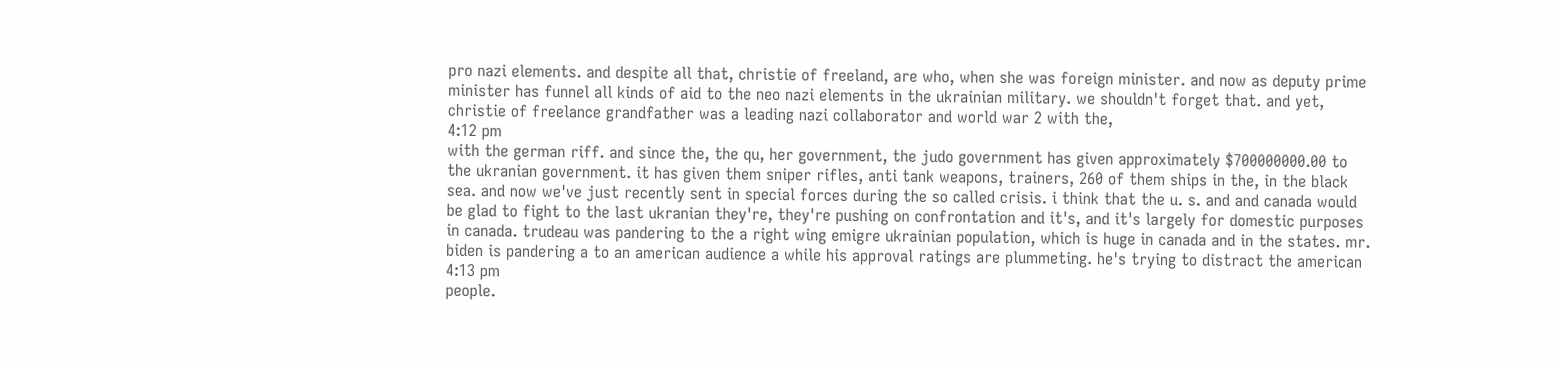pro nazi elements. and despite all that, christie of freeland, are who, when she was foreign minister. and now as deputy prime minister has funnel all kinds of aid to the neo nazi elements in the ukrainian military. we shouldn't forget that. and yet, christie of freelance grandfather was a leading nazi collaborator and world war 2 with the,
4:12 pm
with the german riff. and since the, the qu, her government, the judo government has given approximately $700000000.00 to the ukranian government. it has given them sniper rifles, anti tank weapons, trainers, 260 of them ships in the, in the black sea. and now we've just recently sent in special forces during the so called crisis. i think that the u. s. and and canada would be glad to fight to the last ukranian they're, they're pushing on confrontation and it's, and it's largely for domestic purposes in canada. trudeau was pandering to the a right wing emigre ukrainian population, which is huge in canada and in the states. mr. biden is pandering a to an american audience a while his approval ratings are plummeting. he's trying to distract the american
4:13 pm
people.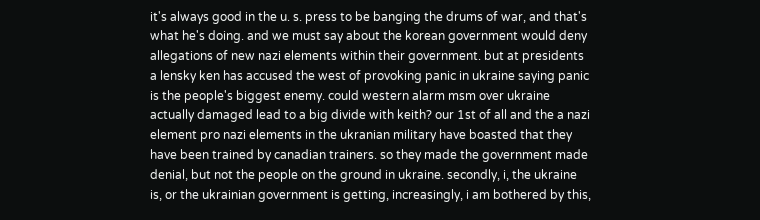it's always good in the u. s. press to be banging the drums of war, and that's what he's doing. and we must say about the korean government would deny allegations of new nazi elements within their government. but at presidents a lensky ken has accused the west of provoking panic in ukraine saying panic is the people's biggest enemy. could western alarm msm over ukraine actually damaged lead to a big divide with keith? our 1st of all and the a nazi element pro nazi elements in the ukranian military have boasted that they have been trained by canadian trainers. so they made the government made denial, but not the people on the ground in ukraine. secondly, i, the ukraine is, or the ukrainian government is getting, increasingly, i am bothered by this,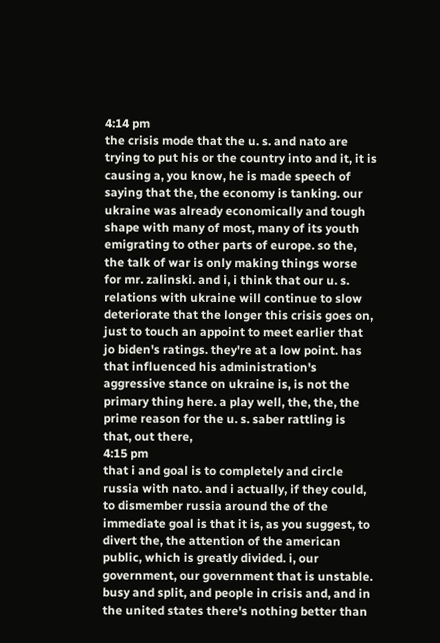4:14 pm
the crisis mode that the u. s. and nato are trying to put his or the country into and it, it is causing a, you know, he is made speech of saying that the, the economy is tanking. our ukraine was already economically and tough shape with many of most, many of its youth emigrating to other parts of europe. so the, the talk of war is only making things worse for mr. zalinski. and i, i think that our u. s. relations with ukraine will continue to slow deteriorate that the longer this crisis goes on, just to touch an appoint to meet earlier that jo biden's ratings. they're at a low point. has that influenced his administration's aggressive stance on ukraine is, is not the primary thing here. a play well, the, the, the prime reason for the u. s. saber rattling is that, out there,
4:15 pm
that i and goal is to completely and circle russia with nato. and i actually, if they could, to dismember russia around the of the immediate goal is that it is, as you suggest, to divert the, the attention of the american public, which is greatly divided. i, our government, our government that is unstable. busy and split, and people in crisis and, and in the united states there's nothing better than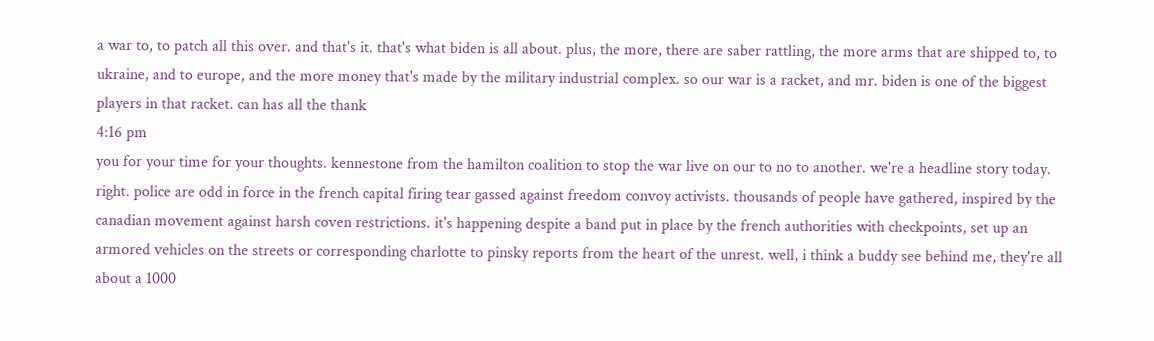a war to, to patch all this over. and that's it. that's what biden is all about. plus, the more, there are saber rattling, the more arms that are shipped to, to ukraine, and to europe, and the more money that's made by the military industrial complex. so our war is a racket, and mr. biden is one of the biggest players in that racket. can has all the thank
4:16 pm
you for your time for your thoughts. kennestone from the hamilton coalition to stop the war live on our to no to another. we're a headline story today. right. police are odd in force in the french capital firing tear gassed against freedom convoy activists. thousands of people have gathered, inspired by the canadian movement against harsh coven restrictions. it's happening despite a band put in place by the french authorities with checkpoints, set up an armored vehicles on the streets or corresponding charlotte to pinsky reports from the heart of the unrest. well, i think a buddy see behind me, they're all about a 1000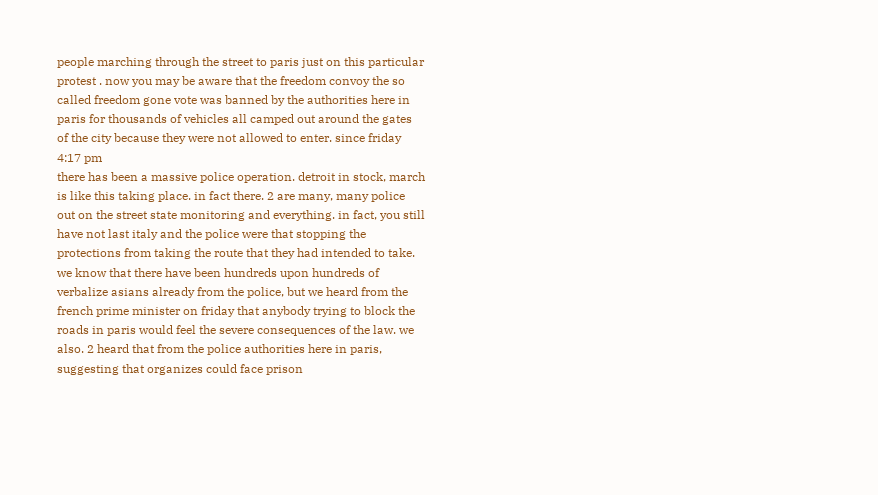people marching through the street to paris just on this particular protest . now you may be aware that the freedom convoy the so called freedom gone vote was banned by the authorities here in paris for thousands of vehicles all camped out around the gates of the city because they were not allowed to enter. since friday
4:17 pm
there has been a massive police operation. detroit in stock, march is like this taking place. in fact there. 2 are many, many police out on the street state monitoring and everything. in fact, you still have not last italy and the police were that stopping the protections from taking the route that they had intended to take. we know that there have been hundreds upon hundreds of verbalize asians already from the police, but we heard from the french prime minister on friday that anybody trying to block the roads in paris would feel the severe consequences of the law. we also. 2 heard that from the police authorities here in paris, suggesting that organizes could face prison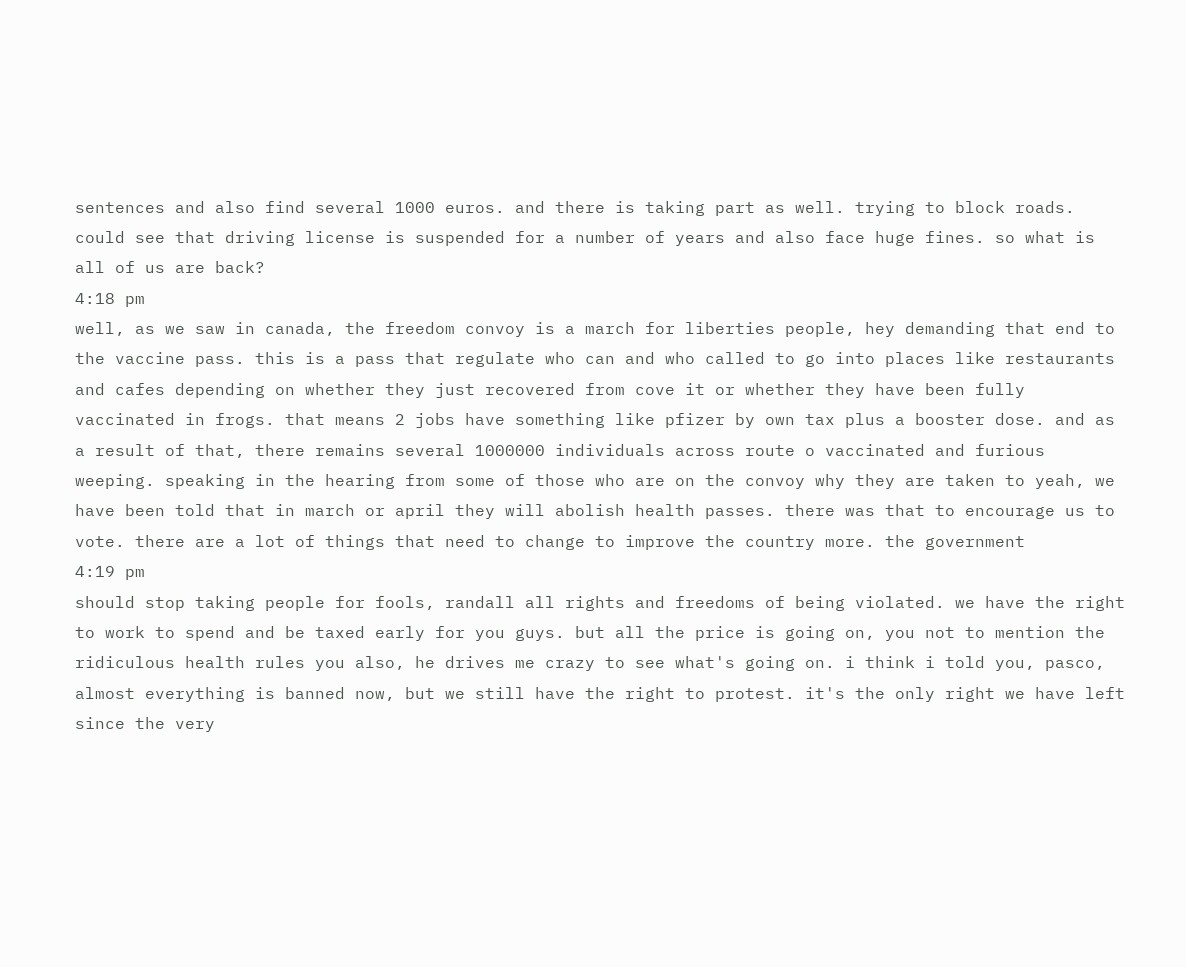sentences and also find several 1000 euros. and there is taking part as well. trying to block roads. could see that driving license is suspended for a number of years and also face huge fines. so what is all of us are back?
4:18 pm
well, as we saw in canada, the freedom convoy is a march for liberties people, hey demanding that end to the vaccine pass. this is a pass that regulate who can and who called to go into places like restaurants and cafes depending on whether they just recovered from cove it or whether they have been fully vaccinated in frogs. that means 2 jobs have something like pfizer by own tax plus a booster dose. and as a result of that, there remains several 1000000 individuals across route o vaccinated and furious weeping. speaking in the hearing from some of those who are on the convoy why they are taken to yeah, we have been told that in march or april they will abolish health passes. there was that to encourage us to vote. there are a lot of things that need to change to improve the country more. the government
4:19 pm
should stop taking people for fools, randall all rights and freedoms of being violated. we have the right to work to spend and be taxed early for you guys. but all the price is going on, you not to mention the ridiculous health rules you also, he drives me crazy to see what's going on. i think i told you, pasco, almost everything is banned now, but we still have the right to protest. it's the only right we have left since the very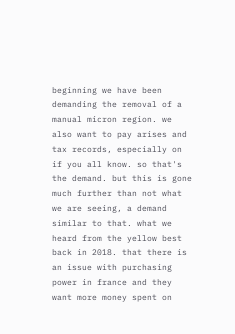beginning we have been demanding the removal of a manual micron region. we also want to pay arises and tax records, especially on if you all know. so that's the demand. but this is gone much further than not what we are seeing, a demand similar to that. what we heard from the yellow best back in 2018. that there is an issue with purchasing power in france and they want more money spent on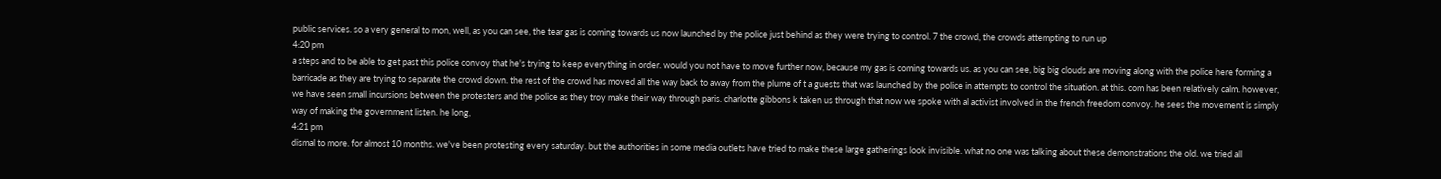public services. so a very general to mon, well, as you can see, the tear gas is coming towards us now launched by the police just behind as they were trying to control. 7 the crowd, the crowds attempting to run up
4:20 pm
a steps and to be able to get past this police convoy that he's trying to keep everything in order. would you not have to move further now, because my gas is coming towards us. as you can see, big big clouds are moving along with the police here forming a barricade as they are trying to separate the crowd down. the rest of the crowd has moved all the way back to away from the plume of t a guests that was launched by the police in attempts to control the situation. at this. com has been relatively calm. however, we have seen small incursions between the protesters and the police as they troy make their way through paris. charlotte gibbons k taken us through that now we spoke with al activist involved in the french freedom convoy. he sees the movement is simply way of making the government listen. he long,
4:21 pm
dismal to more. for almost 10 months. we've been protesting every saturday. but the authorities in some media outlets have tried to make these large gatherings look invisible. what no one was talking about these demonstrations the old. we tried all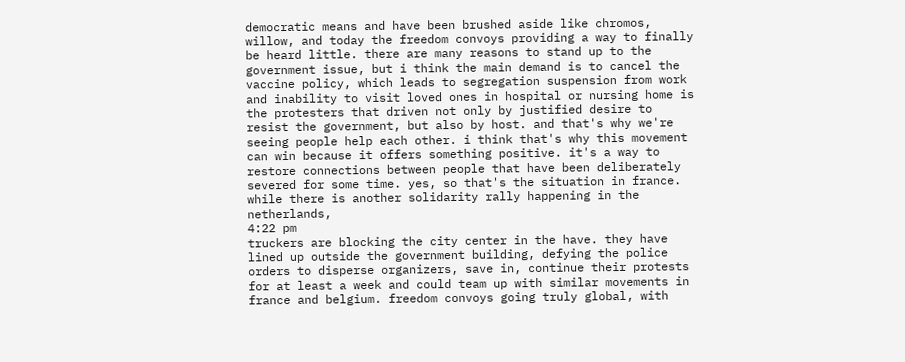democratic means and have been brushed aside like chromos, willow, and today the freedom convoys providing a way to finally be heard little. there are many reasons to stand up to the government issue, but i think the main demand is to cancel the vaccine policy, which leads to segregation suspension from work and inability to visit loved ones in hospital or nursing home is the protesters that driven not only by justified desire to resist the government, but also by host. and that's why we're seeing people help each other. i think that's why this movement can win because it offers something positive. it's a way to restore connections between people that have been deliberately severed for some time. yes, so that's the situation in france. while there is another solidarity rally happening in the netherlands,
4:22 pm
truckers are blocking the city center in the have. they have lined up outside the government building, defying the police orders to disperse organizers, save in, continue their protests for at least a week and could team up with similar movements in france and belgium. freedom convoys going truly global, with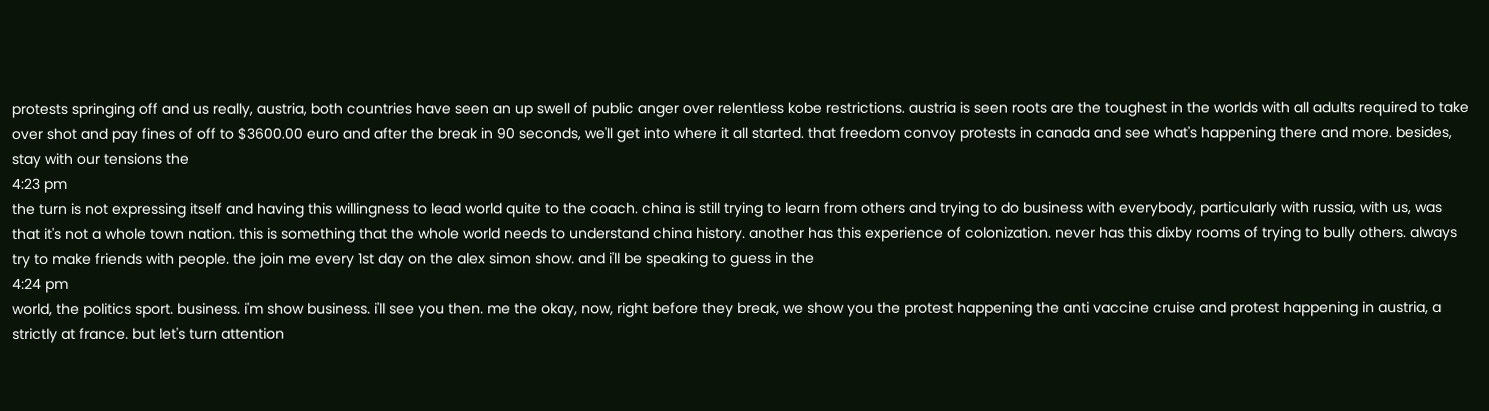protests springing off and us really, austria, both countries have seen an up swell of public anger over relentless kobe restrictions. austria is seen roots are the toughest in the worlds with all adults required to take over shot and pay fines of off to $3600.00 euro and after the break in 90 seconds, we'll get into where it all started. that freedom convoy protests in canada and see what's happening there and more. besides, stay with our tensions the
4:23 pm
the turn is not expressing itself and having this willingness to lead world quite to the coach. china is still trying to learn from others and trying to do business with everybody, particularly with russia, with us, was that it's not a whole town nation. this is something that the whole world needs to understand china history. another has this experience of colonization. never has this dixby rooms of trying to bully others. always try to make friends with people. the join me every 1st day on the alex simon show. and i'll be speaking to guess in the
4:24 pm
world, the politics sport. business. i'm show business. i'll see you then. me the okay, now, right before they break, we show you the protest happening the anti vaccine cruise and protest happening in austria, a strictly at france. but let's turn attention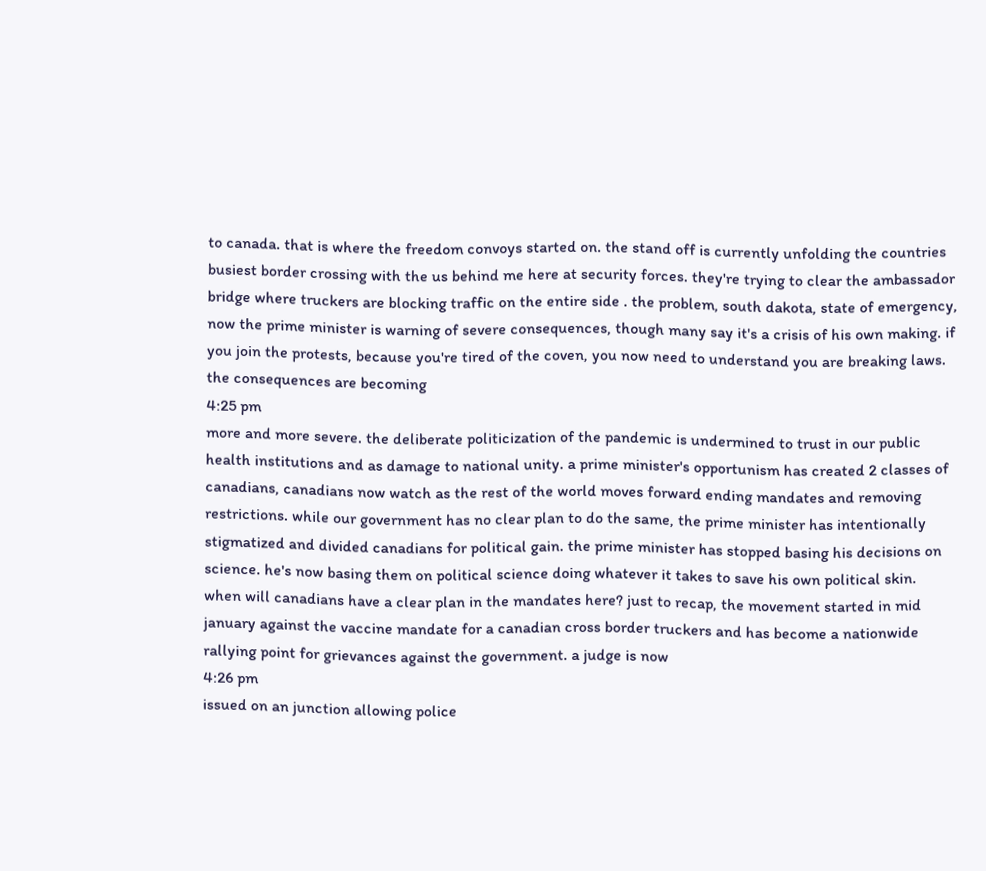to canada. that is where the freedom convoys started on. the stand off is currently unfolding the countries busiest border crossing with the us behind me here at security forces. they're trying to clear the ambassador bridge where truckers are blocking traffic on the entire side . the problem, south dakota, state of emergency, now the prime minister is warning of severe consequences, though many say it's a crisis of his own making. if you join the protests, because you're tired of the coven, you now need to understand you are breaking laws. the consequences are becoming
4:25 pm
more and more severe. the deliberate politicization of the pandemic is undermined to trust in our public health institutions and as damage to national unity. a prime minister's opportunism has created 2 classes of canadians, canadians now watch as the rest of the world moves forward ending mandates and removing restrictions. while our government has no clear plan to do the same, the prime minister has intentionally stigmatized and divided canadians for political gain. the prime minister has stopped basing his decisions on science. he's now basing them on political science doing whatever it takes to save his own political skin. when will canadians have a clear plan in the mandates here? just to recap, the movement started in mid january against the vaccine mandate for a canadian cross border truckers and has become a nationwide rallying point for grievances against the government. a judge is now
4:26 pm
issued on an junction allowing police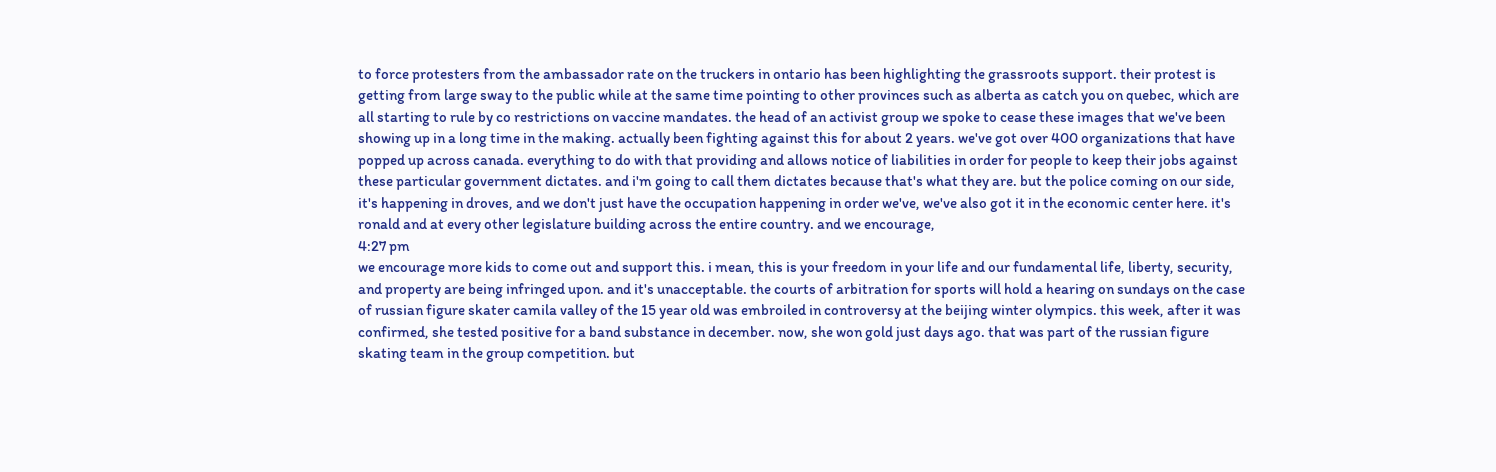to force protesters from the ambassador rate on the truckers in ontario has been highlighting the grassroots support. their protest is getting from large sway to the public while at the same time pointing to other provinces such as alberta as catch you on quebec, which are all starting to rule by co restrictions on vaccine mandates. the head of an activist group we spoke to cease these images that we've been showing up in a long time in the making. actually been fighting against this for about 2 years. we've got over 400 organizations that have popped up across canada. everything to do with that providing and allows notice of liabilities in order for people to keep their jobs against these particular government dictates. and i'm going to call them dictates because that's what they are. but the police coming on our side, it's happening in droves, and we don't just have the occupation happening in order we've, we've also got it in the economic center here. it's ronald and at every other legislature building across the entire country. and we encourage,
4:27 pm
we encourage more kids to come out and support this. i mean, this is your freedom in your life and our fundamental life, liberty, security, and property are being infringed upon. and it's unacceptable. the courts of arbitration for sports will hold a hearing on sundays on the case of russian figure skater camila valley of the 15 year old was embroiled in controversy at the beijing winter olympics. this week, after it was confirmed, she tested positive for a band substance in december. now, she won gold just days ago. that was part of the russian figure skating team in the group competition. but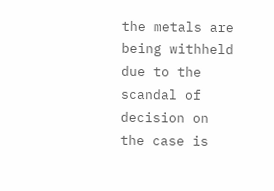the metals are being withheld due to the scandal of decision on the case is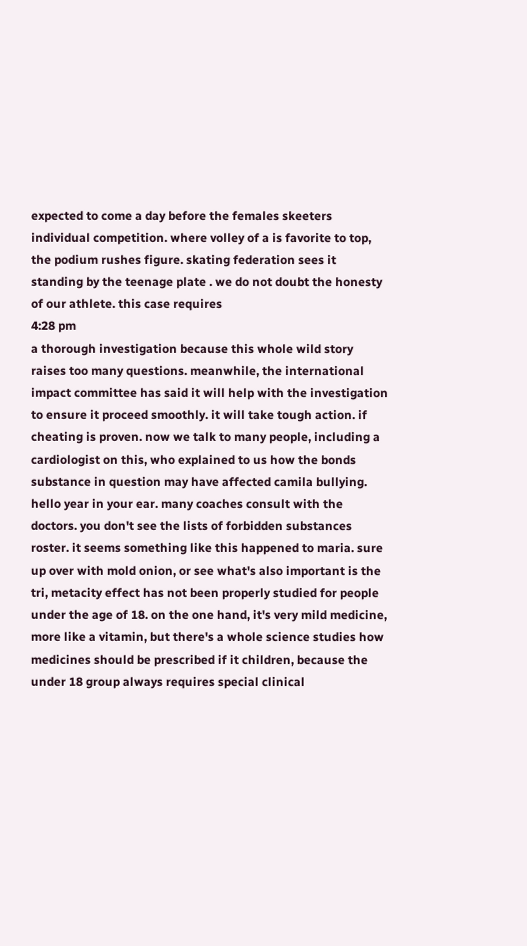expected to come a day before the females skeeters individual competition. where volley of a is favorite to top, the podium rushes figure. skating federation sees it standing by the teenage plate . we do not doubt the honesty of our athlete. this case requires
4:28 pm
a thorough investigation because this whole wild story raises too many questions. meanwhile, the international impact committee has said it will help with the investigation to ensure it proceed smoothly. it will take tough action. if cheating is proven. now we talk to many people, including a cardiologist on this, who explained to us how the bonds substance in question may have affected camila bullying. hello year in your ear. many coaches consult with the doctors. you don't see the lists of forbidden substances roster. it seems something like this happened to maria. sure up over with mold onion, or see what's also important is the tri, metacity effect has not been properly studied for people under the age of 18. on the one hand, it's very mild medicine, more like a vitamin, but there's a whole science studies how medicines should be prescribed if it children, because the under 18 group always requires special clinical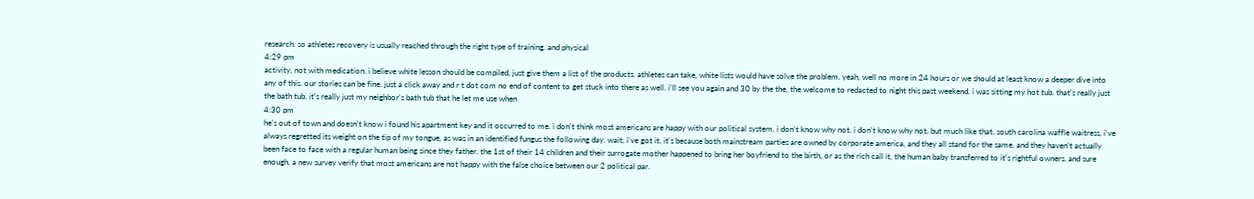research. so athletes recovery is usually reached through the right type of training. and physical
4:29 pm
activity, not with medication. i believe white lesson should be compiled, just give them a list of the products. athletes can take, white lists would have solve the problem. yeah, well no more in 24 hours or we should at least know a deeper dive into any of this. our stories can be fine. just a click away and r t dot com no end of content to get stuck into there as well. i'll see you again and 30 by the the, the welcome to redacted to night this past weekend. i was sitting my hot tub. that's really just the bath tub. it's really just my neighbor's bath tub that he let me use when
4:30 pm
he's out of town and doesn't know i found his apartment key and it occurred to me. i don't think most americans are happy with our political system. i don't know why not. i don't know why not, but much like that. south carolina waffle waitress, i've always regretted its weight on the tip of my tongue, as was in an identified fungus the following day. wait, i've got it. it's because both mainstream parties are owned by corporate america, and they all stand for the same. and they haven't actually been face to face with a regular human being since they father. the 1st of their 14 children and their surrogate mother happened to bring her boyfriend to the birth, or as the rich call it, the human baby transferred to it's rightful owners. and sure enough, a new survey verify that most americans are not happy with the false choice between our 2 political par.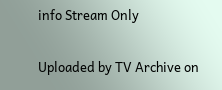info Stream Only

Uploaded by TV Archive on